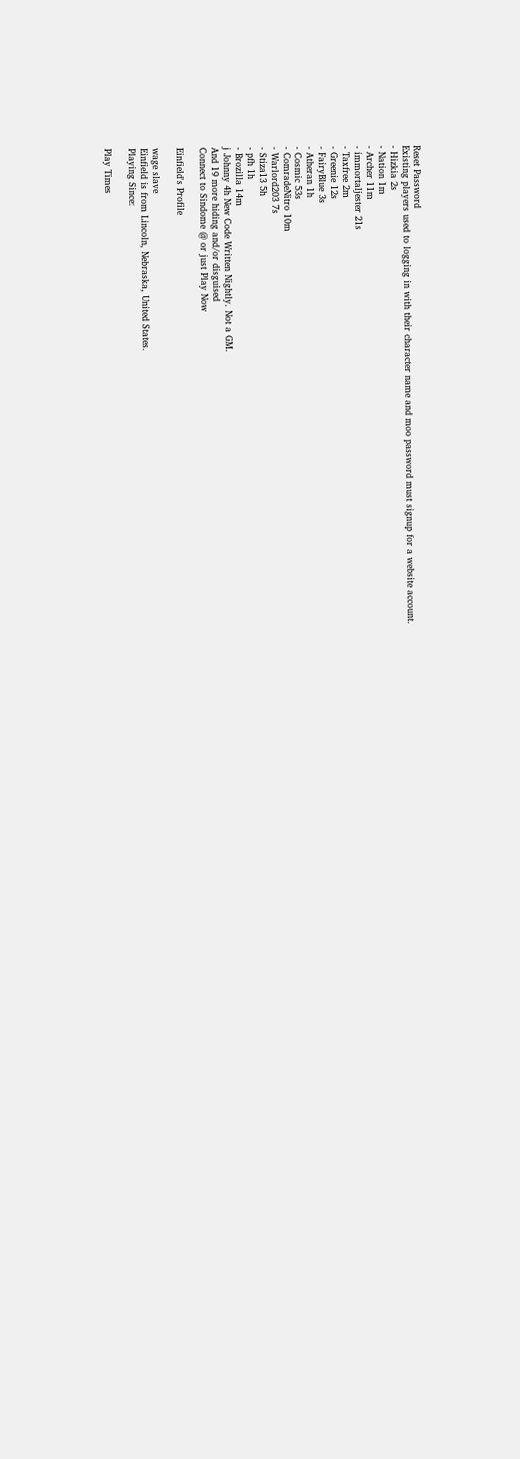Reset Password
Existing players used to logging in with their character name and moo password must signup for a website account.
- Hizkia 2s
- Nation 1m
- Archer 11m
- immortaljester 21s
- Taxfree 2m
- Greenie 12s
- FairyBlue 3s
- Atheran 1h
- Cosmic 53s
- ComradeNitro 10m
- Warlord203 7s
- Stiza13 5h
- pfh 1h
- Brozilla 14m
j Johnny 4h New Code Written Nightly. Not a GM.
And 19 more hiding and/or disguised
Connect to Sindome @ or just Play Now

Einfield's Profile

wage slave
Einfield is from Lincoln, Nebraska, United States.
Playing Since:

Play Times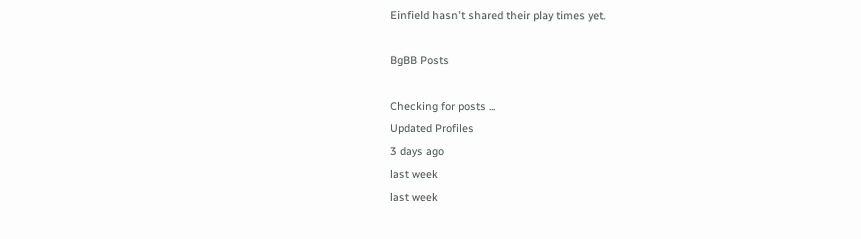Einfield hasn't shared their play times yet.

BgBB Posts

Checking for posts ...
Updated Profiles
3 days ago
last week
last week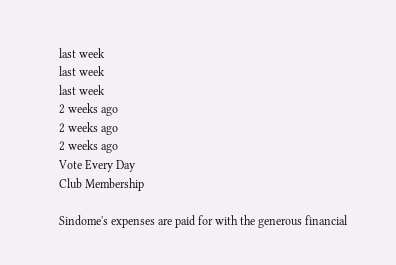last week
last week
last week
2 weeks ago
2 weeks ago
2 weeks ago
Vote Every Day
Club Membership

Sindome's expenses are paid for with the generous financial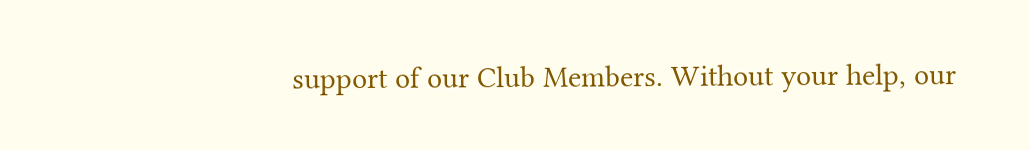support of our Club Members. Without your help, our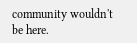community wouldn't be here.